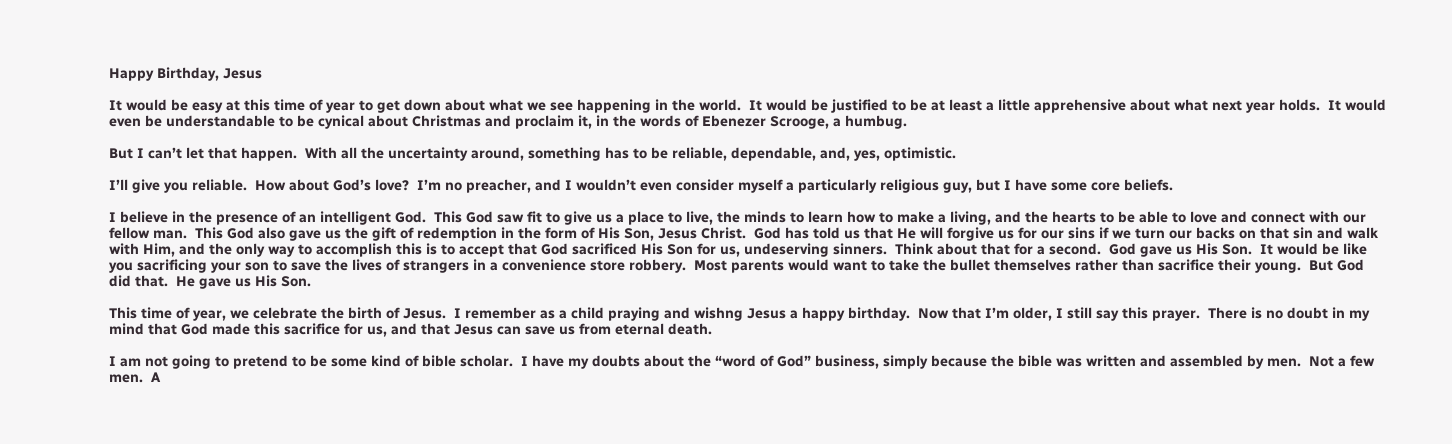Happy Birthday, Jesus

It would be easy at this time of year to get down about what we see happening in the world.  It would be justified to be at least a little apprehensive about what next year holds.  It would even be understandable to be cynical about Christmas and proclaim it, in the words of Ebenezer Scrooge, a humbug.

But I can’t let that happen.  With all the uncertainty around, something has to be reliable, dependable, and, yes, optimistic.

I’ll give you reliable.  How about God’s love?  I’m no preacher, and I wouldn’t even consider myself a particularly religious guy, but I have some core beliefs.

I believe in the presence of an intelligent God.  This God saw fit to give us a place to live, the minds to learn how to make a living, and the hearts to be able to love and connect with our fellow man.  This God also gave us the gift of redemption in the form of His Son, Jesus Christ.  God has told us that He will forgive us for our sins if we turn our backs on that sin and walk with Him, and the only way to accomplish this is to accept that God sacrificed His Son for us, undeserving sinners.  Think about that for a second.  God gave us His Son.  It would be like you sacrificing your son to save the lives of strangers in a convenience store robbery.  Most parents would want to take the bullet themselves rather than sacrifice their young.  But God did that.  He gave us His Son.

This time of year, we celebrate the birth of Jesus.  I remember as a child praying and wishng Jesus a happy birthday.  Now that I’m older, I still say this prayer.  There is no doubt in my mind that God made this sacrifice for us, and that Jesus can save us from eternal death.

I am not going to pretend to be some kind of bible scholar.  I have my doubts about the “word of God” business, simply because the bible was written and assembled by men.  Not a few men.  A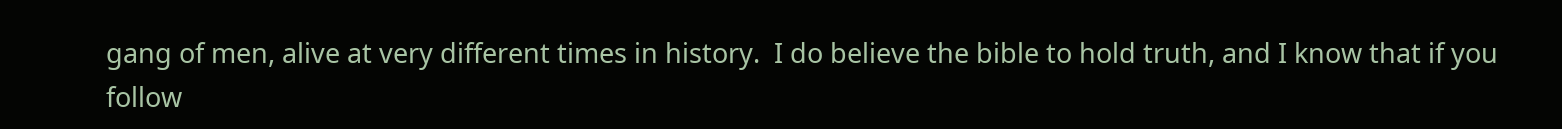gang of men, alive at very different times in history.  I do believe the bible to hold truth, and I know that if you follow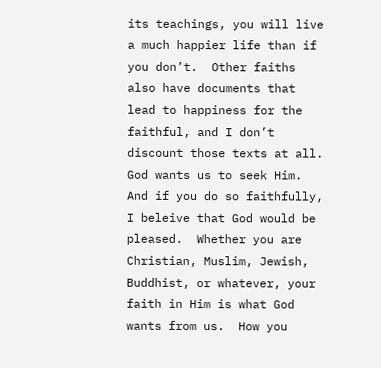its teachings, you will live a much happier life than if you don’t.  Other faiths also have documents that lead to happiness for the faithful, and I don’t discount those texts at all.  God wants us to seek Him.  And if you do so faithfully, I beleive that God would be pleased.  Whether you are Christian, Muslim, Jewish, Buddhist, or whatever, your faith in Him is what God wants from us.  How you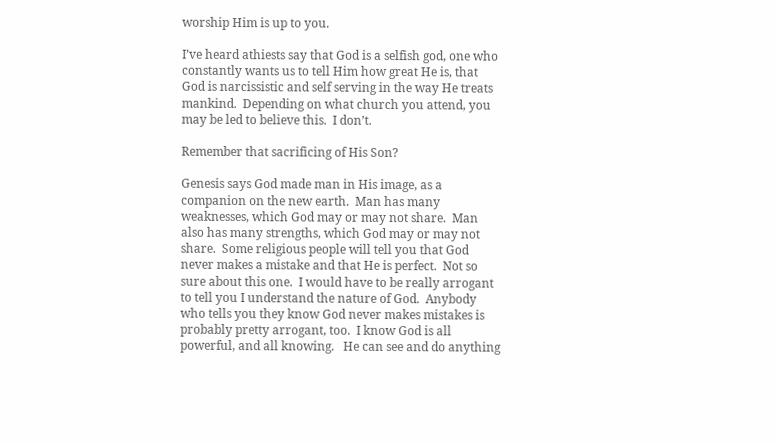worship Him is up to you.

I’ve heard athiests say that God is a selfish god, one who constantly wants us to tell Him how great He is, that God is narcissistic and self serving in the way He treats mankind.  Depending on what church you attend, you may be led to believe this.  I don’t.

Remember that sacrificing of His Son?

Genesis says God made man in His image, as a companion on the new earth.  Man has many weaknesses, which God may or may not share.  Man also has many strengths, which God may or may not share.  Some religious people will tell you that God never makes a mistake and that He is perfect.  Not so sure about this one.  I would have to be really arrogant to tell you I understand the nature of God.  Anybody who tells you they know God never makes mistakes is probably pretty arrogant, too.  I know God is all powerful, and all knowing.   He can see and do anything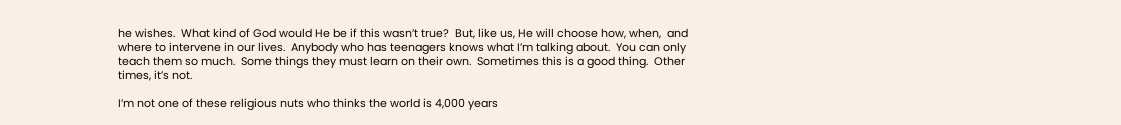he wishes.  What kind of God would He be if this wasn’t true?  But, like us, He will choose how, when,  and where to intervene in our lives.  Anybody who has teenagers knows what I’m talking about.  You can only teach them so much.  Some things they must learn on their own.  Sometimes this is a good thing.  Other times, it’s not.

I’m not one of these religious nuts who thinks the world is 4,000 years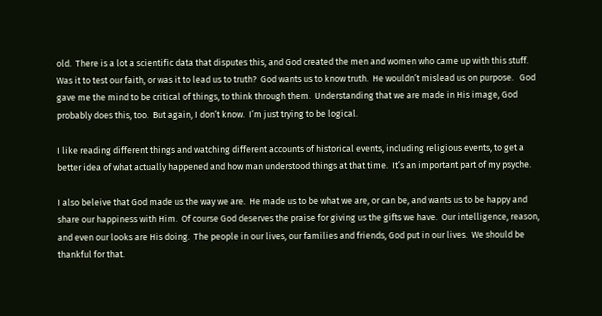old.  There is a lot a scientific data that disputes this, and God created the men and women who came up with this stuff.  Was it to test our faith, or was it to lead us to truth?  God wants us to know truth.  He wouldn’t mislead us on purpose.   God gave me the mind to be critical of things, to think through them.  Understanding that we are made in His image, God probably does this, too.  But again, I don’t know.  I’m just trying to be logical.

I like reading different things and watching different accounts of historical events, including religious events, to get a better idea of what actually happened and how man understood things at that time.  It’s an important part of my psyche.

I also beleive that God made us the way we are.  He made us to be what we are, or can be, and wants us to be happy and share our happiness with Him.  Of course God deserves the praise for giving us the gifts we have.  Our intelligence, reason, and even our looks are His doing.  The people in our lives, our families and friends, God put in our lives.  We should be thankful for that.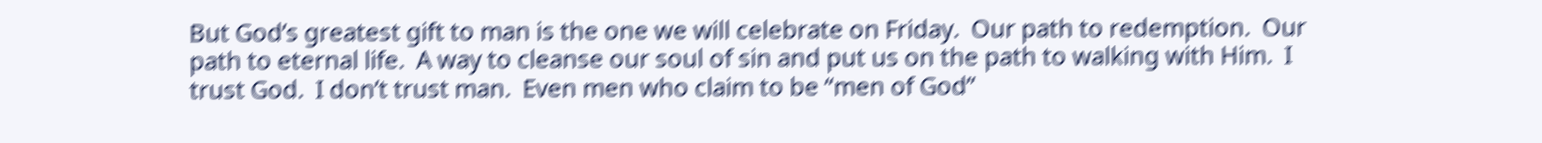But God’s greatest gift to man is the one we will celebrate on Friday.  Our path to redemption.  Our path to eternal life.  A way to cleanse our soul of sin and put us on the path to walking with Him.  I trust God.  I don’t trust man.  Even men who claim to be “men of God”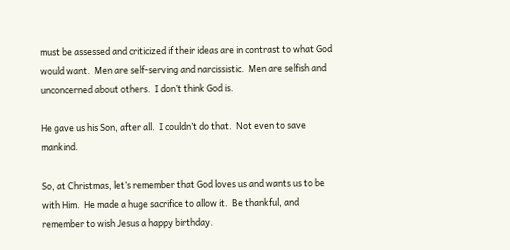must be assessed and criticized if their ideas are in contrast to what God would want.  Men are self-serving and narcissistic.  Men are selfish and unconcerned about others.  I don’t think God is.

He gave us his Son, after all.  I couldn’t do that.  Not even to save mankind.

So, at Christmas, let’s remember that God loves us and wants us to be with Him.  He made a huge sacrifice to allow it.  Be thankful, and remember to wish Jesus a happy birthday.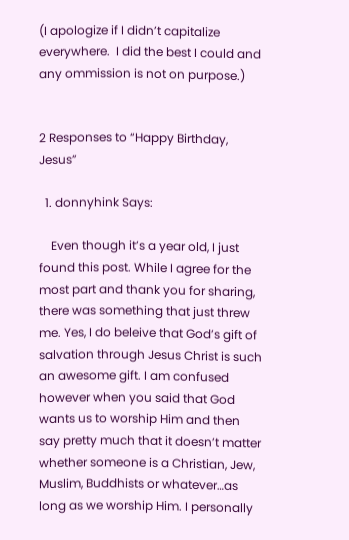(I apologize if I didn’t capitalize everywhere.  I did the best I could and any ommission is not on purpose.)


2 Responses to “Happy Birthday, Jesus”

  1. donnyhink Says:

    Even though it’s a year old, I just found this post. While I agree for the most part and thank you for sharing, there was something that just threw me. Yes, I do beleive that God’s gift of salvation through Jesus Christ is such an awesome gift. I am confused however when you said that God wants us to worship Him and then say pretty much that it doesn’t matter whether someone is a Christian, Jew, Muslim, Buddhists or whatever…as long as we worship Him. I personally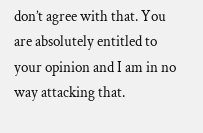don’t agree with that. You are absolutely entitled to your opinion and I am in no way attacking that.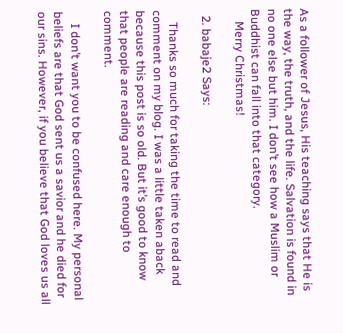As a follower of Jesus, His teaching says that He is the way, the truth, and the life. Salvation is found in no one else but him. I don’t see how a Muslim or Buddhist can fall into that category.
    Merry Christmas!

  2. babaje2 Says:

    Thanks so much for taking the time to read and comment on my blog. I was a little taken aback because this post is so old. But it’s good to know that people are reading and care enough to comment.

    I don’t want you to be confused here. My personal beliefs are that God sent us a savior and he died for our sins. However, if you believe that God loves us all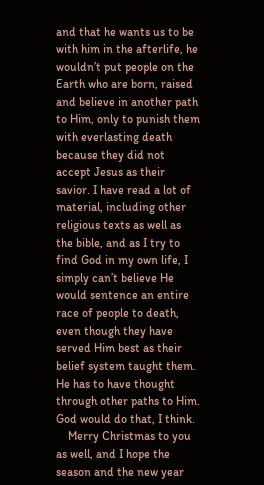and that he wants us to be with him in the afterlife, he wouldn’t put people on the Earth who are born, raised and believe in another path to Him, only to punish them with everlasting death because they did not accept Jesus as their savior. I have read a lot of material, including other religious texts as well as the bible, and as I try to find God in my own life, I simply can’t believe He would sentence an entire race of people to death, even though they have served Him best as their belief system taught them. He has to have thought through other paths to Him. God would do that, I think.
    Merry Christmas to you as well, and I hope the season and the new year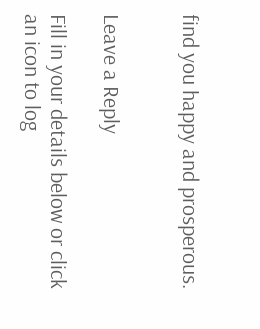find you happy and prosperous.


Leave a Reply

Fill in your details below or click an icon to log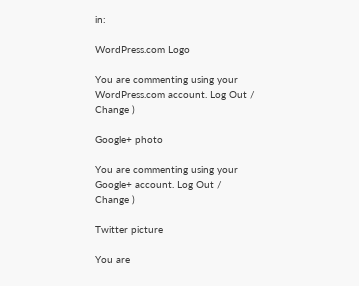in:

WordPress.com Logo

You are commenting using your WordPress.com account. Log Out /  Change )

Google+ photo

You are commenting using your Google+ account. Log Out /  Change )

Twitter picture

You are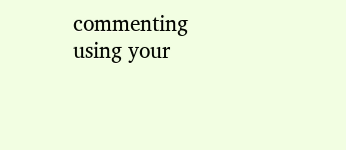commenting using your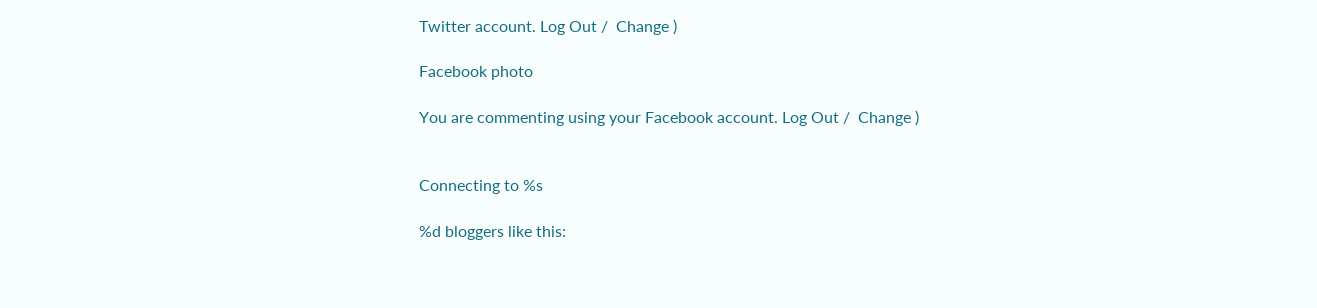Twitter account. Log Out /  Change )

Facebook photo

You are commenting using your Facebook account. Log Out /  Change )


Connecting to %s

%d bloggers like this: